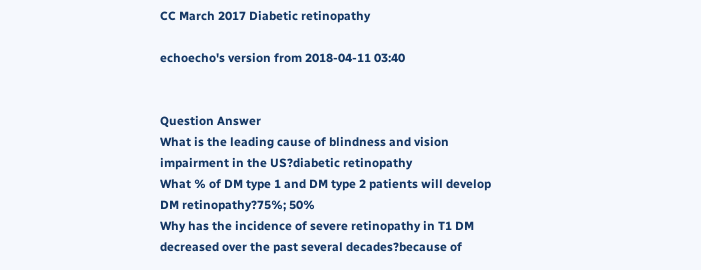CC March 2017 Diabetic retinopathy

echoecho's version from 2018-04-11 03:40


Question Answer
What is the leading cause of blindness and vision impairment in the US?diabetic retinopathy
What % of DM type 1 and DM type 2 patients will develop DM retinopathy?75%; 50%
Why has the incidence of severe retinopathy in T1 DM decreased over the past several decades?because of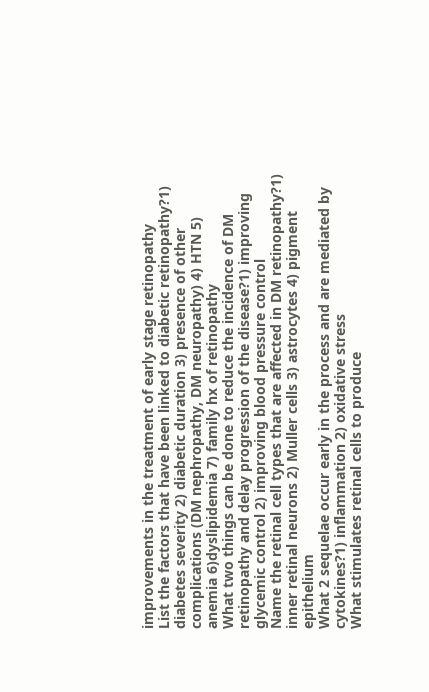improvements in the treatment of early stage retinopathy
List the factors that have been linked to diabetic retinopathy?1) diabetes severity 2) diabetic duration 3) presence of other complications (DM nephropathy, DM neuropathy) 4) HTN 5) anemia 6)dyslipidemia 7) family hx of retinopathy
What two things can be done to reduce the incidence of DM retinopathy and delay progression of the disease?1) improving glycemic control 2) improving blood pressure control
Name the retinal cell types that are affected in DM retinopathy?1) inner retinal neurons 2) Muller cells 3) astrocytes 4) pigment epithelium
What 2 sequelae occur early in the process and are mediated by cytokines?1) inflammation 2) oxidative stress
What stimulates retinal cells to produce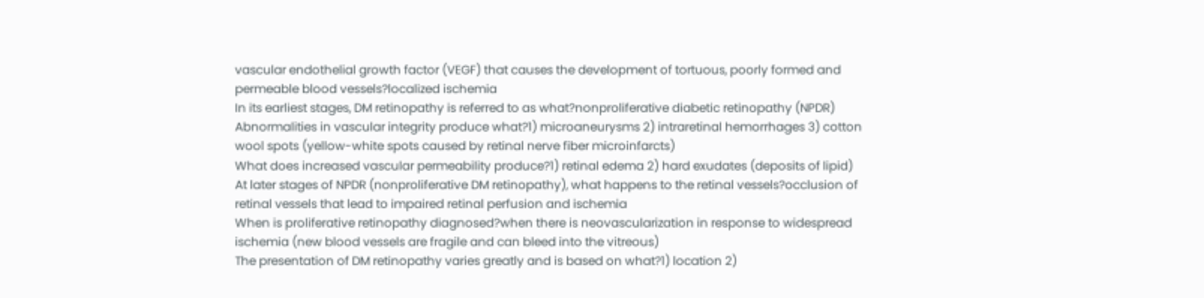vascular endothelial growth factor (VEGF) that causes the development of tortuous, poorly formed and permeable blood vessels?localized ischemia
In its earliest stages, DM retinopathy is referred to as what?nonproliferative diabetic retinopathy (NPDR)
Abnormalities in vascular integrity produce what?1) microaneurysms 2) intraretinal hemorrhages 3) cotton wool spots (yellow-white spots caused by retinal nerve fiber microinfarcts)
What does increased vascular permeability produce?1) retinal edema 2) hard exudates (deposits of lipid)
At later stages of NPDR (nonproliferative DM retinopathy), what happens to the retinal vessels?occlusion of retinal vessels that lead to impaired retinal perfusion and ischemia
When is proliferative retinopathy diagnosed?when there is neovascularization in response to widespread ischemia (new blood vessels are fragile and can bleed into the vitreous)
The presentation of DM retinopathy varies greatly and is based on what?1) location 2)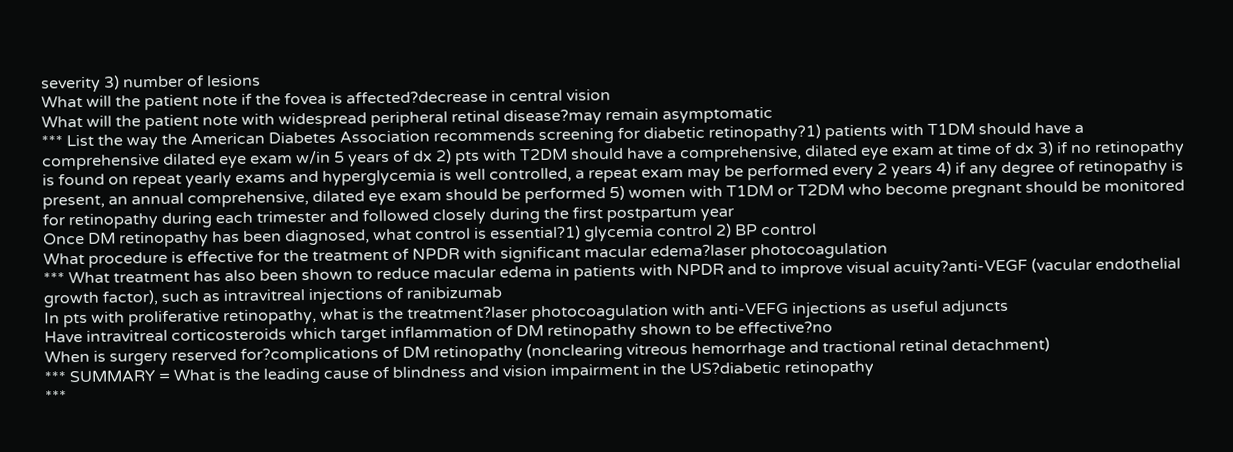severity 3) number of lesions
What will the patient note if the fovea is affected?decrease in central vision
What will the patient note with widespread peripheral retinal disease?may remain asymptomatic
*** List the way the American Diabetes Association recommends screening for diabetic retinopathy?1) patients with T1DM should have a comprehensive dilated eye exam w/in 5 years of dx 2) pts with T2DM should have a comprehensive, dilated eye exam at time of dx 3) if no retinopathy is found on repeat yearly exams and hyperglycemia is well controlled, a repeat exam may be performed every 2 years 4) if any degree of retinopathy is present, an annual comprehensive, dilated eye exam should be performed 5) women with T1DM or T2DM who become pregnant should be monitored for retinopathy during each trimester and followed closely during the first postpartum year
Once DM retinopathy has been diagnosed, what control is essential?1) glycemia control 2) BP control
What procedure is effective for the treatment of NPDR with significant macular edema?laser photocoagulation
*** What treatment has also been shown to reduce macular edema in patients with NPDR and to improve visual acuity?anti-VEGF (vacular endothelial growth factor), such as intravitreal injections of ranibizumab
In pts with proliferative retinopathy, what is the treatment?laser photocoagulation with anti-VEFG injections as useful adjuncts
Have intravitreal corticosteroids which target inflammation of DM retinopathy shown to be effective?no
When is surgery reserved for?complications of DM retinopathy (nonclearing vitreous hemorrhage and tractional retinal detachment)
*** SUMMARY = What is the leading cause of blindness and vision impairment in the US?diabetic retinopathy
***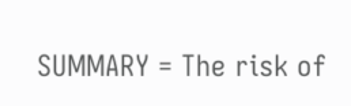SUMMARY = The risk of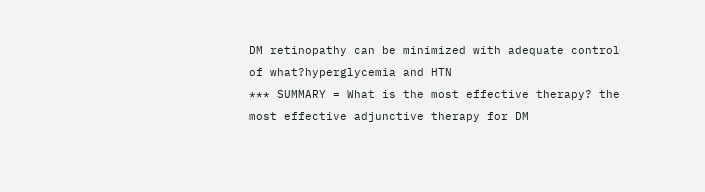DM retinopathy can be minimized with adequate control of what?hyperglycemia and HTN
*** SUMMARY = What is the most effective therapy? the most effective adjunctive therapy for DM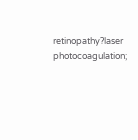retinopathy?laser photocoagulation;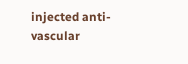injected anti-vascular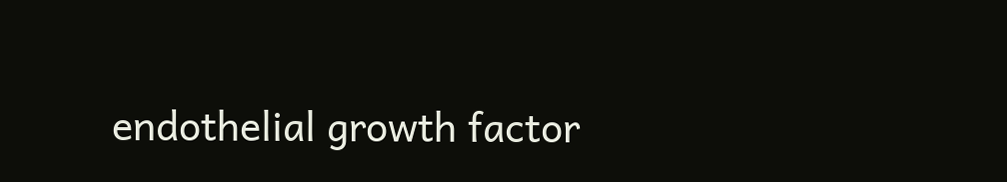endothelial growth factor